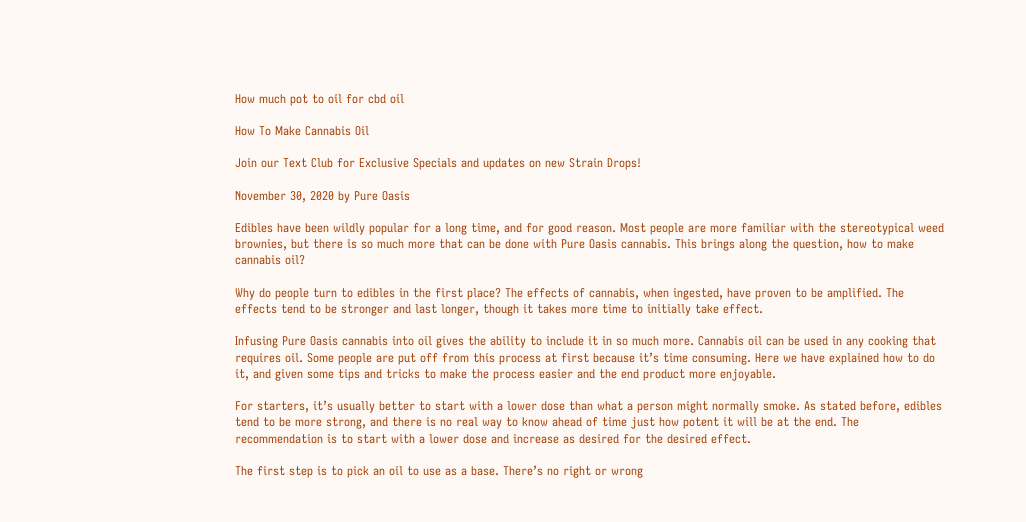How much pot to oil for cbd oil

How To Make Cannabis Oil

Join our Text Club for Exclusive Specials and updates on new Strain Drops!

November 30, 2020 by Pure Oasis

Edibles have been wildly popular for a long time, and for good reason. Most people are more familiar with the stereotypical weed brownies, but there is so much more that can be done with Pure Oasis cannabis. This brings along the question, how to make cannabis oil?

Why do people turn to edibles in the first place? The effects of cannabis, when ingested, have proven to be amplified. The effects tend to be stronger and last longer, though it takes more time to initially take effect.

Infusing Pure Oasis cannabis into oil gives the ability to include it in so much more. Cannabis oil can be used in any cooking that requires oil. Some people are put off from this process at first because it’s time consuming. Here we have explained how to do it, and given some tips and tricks to make the process easier and the end product more enjoyable.

For starters, it’s usually better to start with a lower dose than what a person might normally smoke. As stated before, edibles tend to be more strong, and there is no real way to know ahead of time just how potent it will be at the end. The recommendation is to start with a lower dose and increase as desired for the desired effect.

The first step is to pick an oil to use as a base. There’s no right or wrong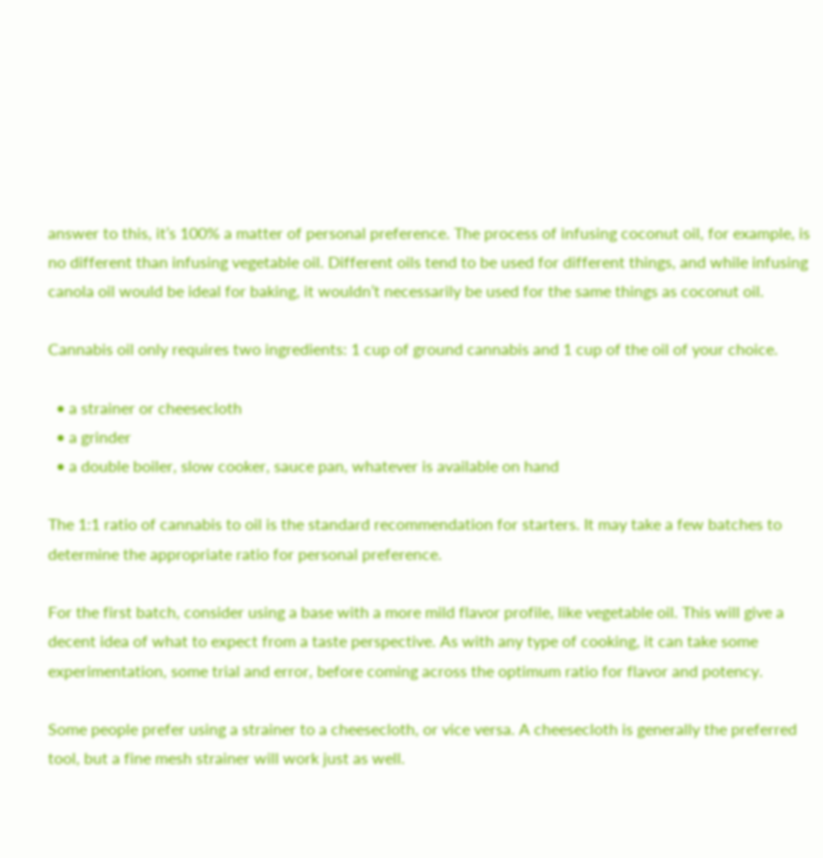answer to this, it’s 100% a matter of personal preference. The process of infusing coconut oil, for example, is no different than infusing vegetable oil. Different oils tend to be used for different things, and while infusing canola oil would be ideal for baking, it wouldn’t necessarily be used for the same things as coconut oil.

Cannabis oil only requires two ingredients: 1 cup of ground cannabis and 1 cup of the oil of your choice.

  • a strainer or cheesecloth
  • a grinder
  • a double boiler, slow cooker, sauce pan, whatever is available on hand

The 1:1 ratio of cannabis to oil is the standard recommendation for starters. It may take a few batches to determine the appropriate ratio for personal preference.

For the first batch, consider using a base with a more mild flavor profile, like vegetable oil. This will give a decent idea of what to expect from a taste perspective. As with any type of cooking, it can take some experimentation, some trial and error, before coming across the optimum ratio for flavor and potency.

Some people prefer using a strainer to a cheesecloth, or vice versa. A cheesecloth is generally the preferred tool, but a fine mesh strainer will work just as well.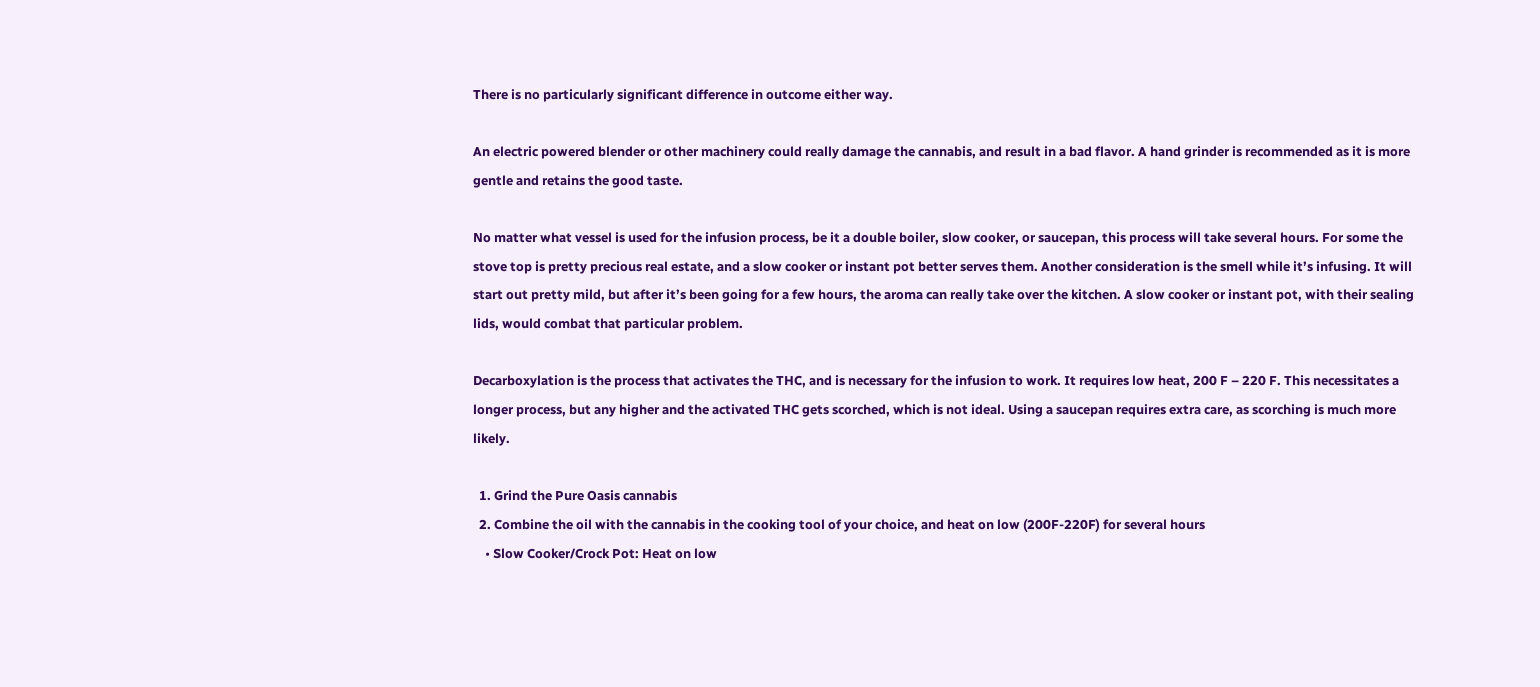There is no particularly significant difference in outcome either way.

An electric powered blender or other machinery could really damage the cannabis, and result in a bad flavor. A hand grinder is recommended as it is more gentle and retains the good taste.

No matter what vessel is used for the infusion process, be it a double boiler, slow cooker, or saucepan, this process will take several hours. For some the stove top is pretty precious real estate, and a slow cooker or instant pot better serves them. Another consideration is the smell while it’s infusing. It will start out pretty mild, but after it’s been going for a few hours, the aroma can really take over the kitchen. A slow cooker or instant pot, with their sealing lids, would combat that particular problem.

Decarboxylation is the process that activates the THC, and is necessary for the infusion to work. It requires low heat, 200 F – 220 F. This necessitates a longer process, but any higher and the activated THC gets scorched, which is not ideal. Using a saucepan requires extra care, as scorching is much more likely.

  1. Grind the Pure Oasis cannabis
  2. Combine the oil with the cannabis in the cooking tool of your choice, and heat on low (200F-220F) for several hours
    • Slow Cooker/Crock Pot: Heat on low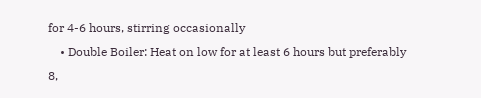for 4-6 hours, stirring occasionally
    • Double Boiler: Heat on low for at least 6 hours but preferably 8,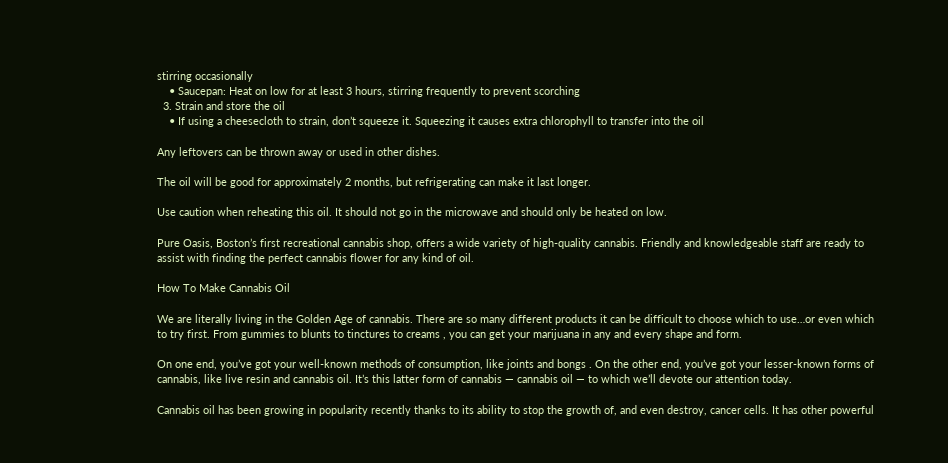stirring occasionally
    • Saucepan: Heat on low for at least 3 hours, stirring frequently to prevent scorching
  3. Strain and store the oil
    • If using a cheesecloth to strain, don’t squeeze it. Squeezing it causes extra chlorophyll to transfer into the oil

Any leftovers can be thrown away or used in other dishes.

The oil will be good for approximately 2 months, but refrigerating can make it last longer.

Use caution when reheating this oil. It should not go in the microwave and should only be heated on low.

Pure Oasis, Boston’s first recreational cannabis shop, offers a wide variety of high-quality cannabis. Friendly and knowledgeable staff are ready to assist with finding the perfect cannabis flower for any kind of oil.

How To Make Cannabis Oil

We are literally living in the Golden Age of cannabis. There are so many different products it can be difficult to choose which to use…or even which to try first. From gummies to blunts to tinctures to creams , you can get your marijuana in any and every shape and form.

On one end, you’ve got your well-known methods of consumption, like joints and bongs . On the other end, you’ve got your lesser-known forms of cannabis, like live resin and cannabis oil. It’s this latter form of cannabis — cannabis oil — to which we’ll devote our attention today.

Cannabis oil has been growing in popularity recently thanks to its ability to stop the growth of, and even destroy, cancer cells. It has other powerful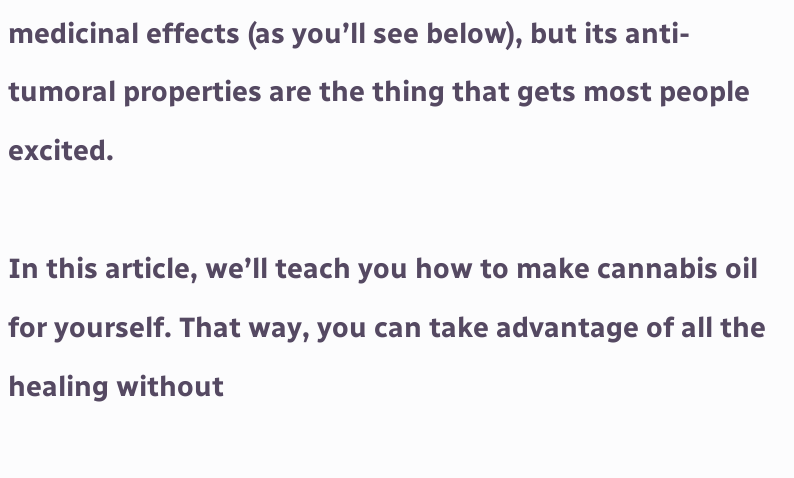medicinal effects (as you’ll see below), but its anti-tumoral properties are the thing that gets most people excited.

In this article, we’ll teach you how to make cannabis oil for yourself. That way, you can take advantage of all the healing without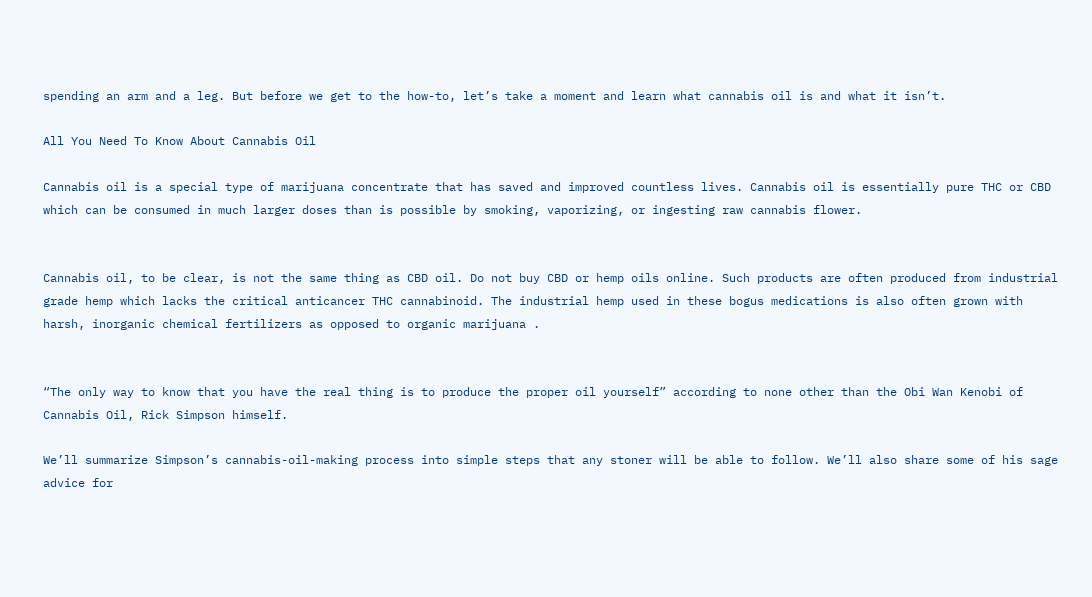spending an arm and a leg. But before we get to the how-to, let’s take a moment and learn what cannabis oil is and what it isn’t.

All You Need To Know About Cannabis Oil

Cannabis oil is a special type of marijuana concentrate that has saved and improved countless lives. Cannabis oil is essentially pure THC or CBD which can be consumed in much larger doses than is possible by smoking, vaporizing, or ingesting raw cannabis flower.


Cannabis oil, to be clear, is not the same thing as CBD oil. Do not buy CBD or hemp oils online. Such products are often produced from industrial grade hemp which lacks the critical anticancer THC cannabinoid. The industrial hemp used in these bogus medications is also often grown with harsh, inorganic chemical fertilizers as opposed to organic marijuana .


“The only way to know that you have the real thing is to produce the proper oil yourself” according to none other than the Obi Wan Kenobi of Cannabis Oil, Rick Simpson himself.

We’ll summarize Simpson’s cannabis-oil-making process into simple steps that any stoner will be able to follow. We’ll also share some of his sage advice for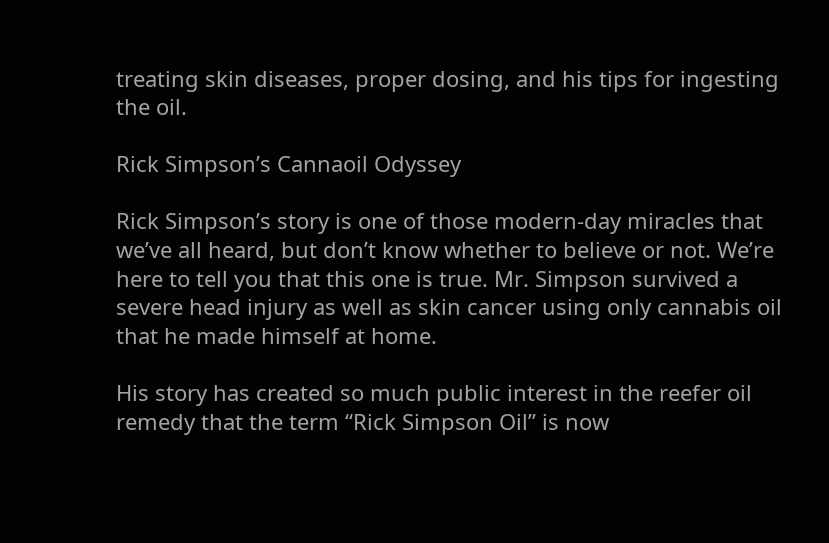treating skin diseases, proper dosing, and his tips for ingesting the oil.

Rick Simpson’s Cannaoil Odyssey

Rick Simpson’s story is one of those modern-day miracles that we’ve all heard, but don’t know whether to believe or not. We’re here to tell you that this one is true. Mr. Simpson survived a severe head injury as well as skin cancer using only cannabis oil that he made himself at home.

His story has created so much public interest in the reefer oil remedy that the term “Rick Simpson Oil” is now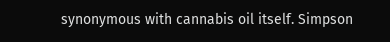synonymous with cannabis oil itself. Simpson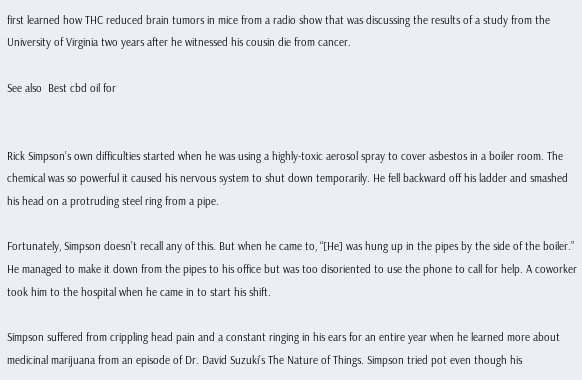first learned how THC reduced brain tumors in mice from a radio show that was discussing the results of a study from the University of Virginia two years after he witnessed his cousin die from cancer.

See also  Best cbd oil for


Rick Simpson’s own difficulties started when he was using a highly-toxic aerosol spray to cover asbestos in a boiler room. The chemical was so powerful it caused his nervous system to shut down temporarily. He fell backward off his ladder and smashed his head on a protruding steel ring from a pipe.

Fortunately, Simpson doesn’t recall any of this. But when he came to, “[He] was hung up in the pipes by the side of the boiler.” He managed to make it down from the pipes to his office but was too disoriented to use the phone to call for help. A coworker took him to the hospital when he came in to start his shift.

Simpson suffered from crippling head pain and a constant ringing in his ears for an entire year when he learned more about medicinal marijuana from an episode of Dr. David Suzuki’s The Nature of Things. Simpson tried pot even though his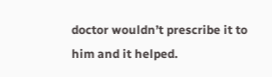doctor wouldn’t prescribe it to him and it helped.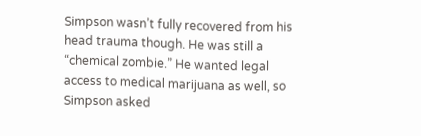Simpson wasn’t fully recovered from his head trauma though. He was still a “chemical zombie.” He wanted legal access to medical marijuana as well, so Simpson asked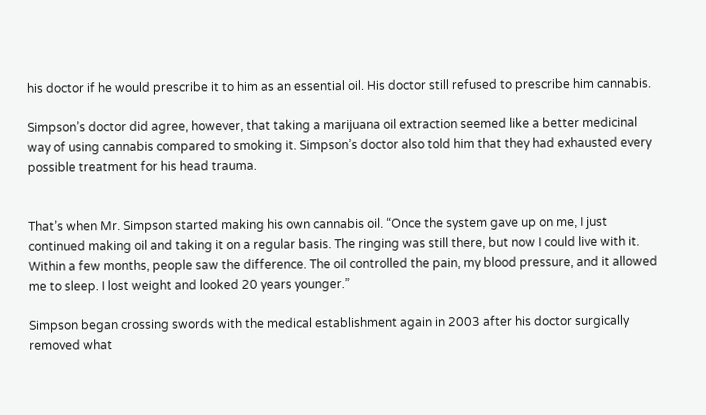his doctor if he would prescribe it to him as an essential oil. His doctor still refused to prescribe him cannabis.

Simpson’s doctor did agree, however, that taking a marijuana oil extraction seemed like a better medicinal way of using cannabis compared to smoking it. Simpson’s doctor also told him that they had exhausted every possible treatment for his head trauma.


That’s when Mr. Simpson started making his own cannabis oil. “Once the system gave up on me, I just continued making oil and taking it on a regular basis. The ringing was still there, but now I could live with it. Within a few months, people saw the difference. The oil controlled the pain, my blood pressure, and it allowed me to sleep. I lost weight and looked 20 years younger.”

Simpson began crossing swords with the medical establishment again in 2003 after his doctor surgically removed what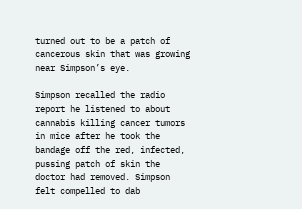turned out to be a patch of cancerous skin that was growing near Simpson’s eye.

Simpson recalled the radio report he listened to about cannabis killing cancer tumors in mice after he took the bandage off the red, infected, pussing patch of skin the doctor had removed. Simpson felt compelled to dab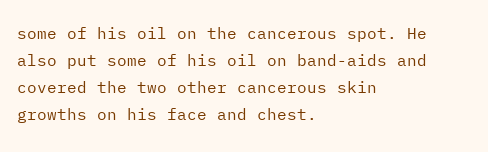some of his oil on the cancerous spot. He also put some of his oil on band-aids and covered the two other cancerous skin growths on his face and chest.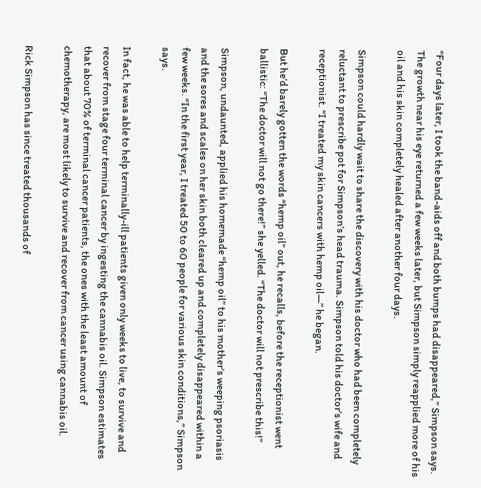“Four days later, I took the band-aids off and both bumps had disappeared,” Simpson says. The growth near his eye returned a few weeks later, but Simpson simply reapplied more of his oil and his skin completely healed after another four days.

Simpson could hardly wait to share the discovery with his doctor who had been completely reluctant to prescribe pot for Simpson’s head trauma. Simpson told his doctor’s wife and receptionist. “I treated my skin cancers with hemp oil—” he began.

But he’d barely gotten the words “hemp oil” out, he recalls, before the receptionist went ballistic: “The doctor will not go there!” she yelled. “The doctor will not prescribe this!”

Simpson, undaunted, applied his homemade “hemp oil” to his mother’s weeping psoriasis and the sores and scales on her skin both cleared up and completely disappeared within a few weeks. “In the first year, I treated 50 to 60 people for various skin conditions,” Simpson says.

In fact, he was able to help terminally-ill patients given only weeks to live, to survive and recover from stage four terminal cancer by ingesting the cannabis oil. Simpson estimates that about 70% of terminal cancer patients, the ones with the least amount of chemotherapy, are most likely to survive and recover from cancer using cannabis oil.

Rick Simpson has since treated thousands of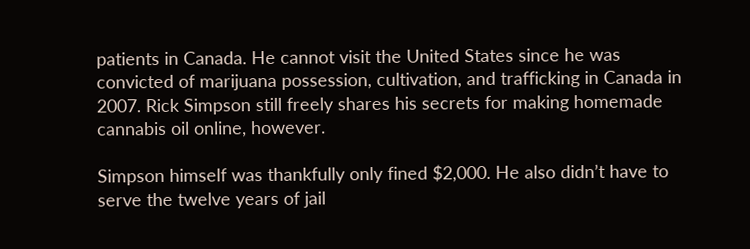patients in Canada. He cannot visit the United States since he was convicted of marijuana possession, cultivation, and trafficking in Canada in 2007. Rick Simpson still freely shares his secrets for making homemade cannabis oil online, however.

Simpson himself was thankfully only fined $2,000. He also didn’t have to serve the twelve years of jail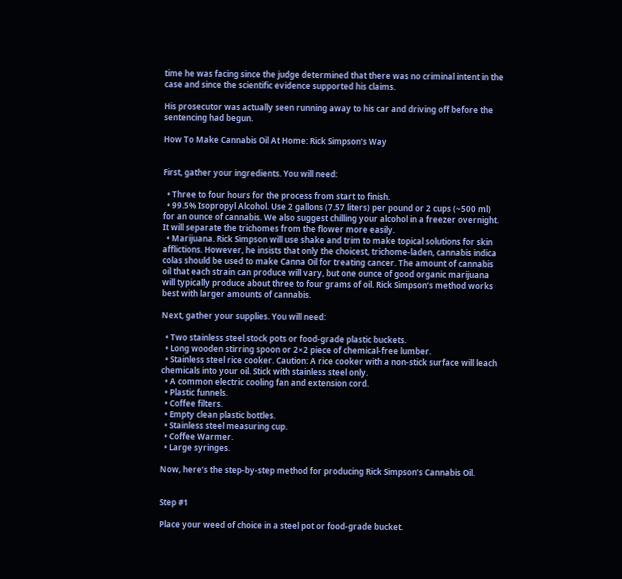time he was facing since the judge determined that there was no criminal intent in the case and since the scientific evidence supported his claims.

His prosecutor was actually seen running away to his car and driving off before the sentencing had begun.

How To Make Cannabis Oil At Home: Rick Simpson’s Way


First, gather your ingredients. You will need:

  • Three to four hours for the process from start to finish.
  • 99.5% Isopropyl Alcohol. Use 2 gallons (7.57 liters) per pound or 2 cups (~500 ml) for an ounce of cannabis. We also suggest chilling your alcohol in a freezer overnight. It will separate the trichomes from the flower more easily.
  • Marijuana. Rick Simpson will use shake and trim to make topical solutions for skin afflictions. However, he insists that only the choicest, trichome-laden, cannabis indica colas should be used to make Canna Oil for treating cancer. The amount of cannabis oil that each strain can produce will vary, but one ounce of good organic marijuana will typically produce about three to four grams of oil. Rick Simpson’s method works best with larger amounts of cannabis.

Next, gather your supplies. You will need:

  • Two stainless steel stock pots or food-grade plastic buckets.
  • Long wooden stirring spoon or 2×2 piece of chemical-free lumber.
  • Stainless steel rice cooker. Caution: A rice cooker with a non-stick surface will leach chemicals into your oil. Stick with stainless steel only.
  • A common electric cooling fan and extension cord.
  • Plastic funnels.
  • Coffee filters.
  • Empty clean plastic bottles.
  • Stainless steel measuring cup.
  • Coffee Warmer.
  • Large syringes.

Now, here’s the step-by-step method for producing Rick Simpson’s Cannabis Oil.


Step #1

Place your weed of choice in a steel pot or food-grade bucket.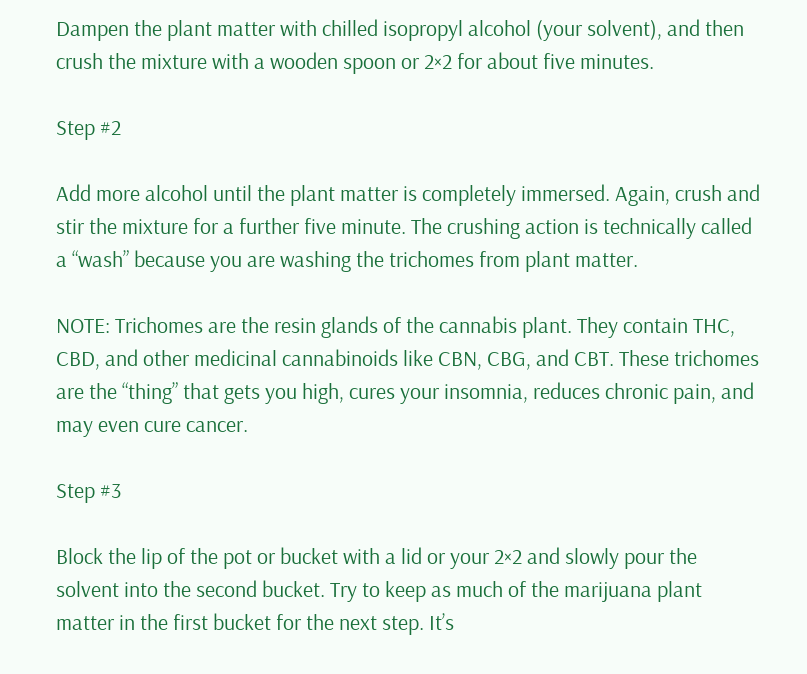Dampen the plant matter with chilled isopropyl alcohol (your solvent), and then crush the mixture with a wooden spoon or 2×2 for about five minutes.

Step #2

Add more alcohol until the plant matter is completely immersed. Again, crush and stir the mixture for a further five minute. The crushing action is technically called a “wash” because you are washing the trichomes from plant matter.

NOTE: Trichomes are the resin glands of the cannabis plant. They contain THC, CBD, and other medicinal cannabinoids like CBN, CBG, and CBT. These trichomes are the “thing” that gets you high, cures your insomnia, reduces chronic pain, and may even cure cancer.

Step #3

Block the lip of the pot or bucket with a lid or your 2×2 and slowly pour the solvent into the second bucket. Try to keep as much of the marijuana plant matter in the first bucket for the next step. It’s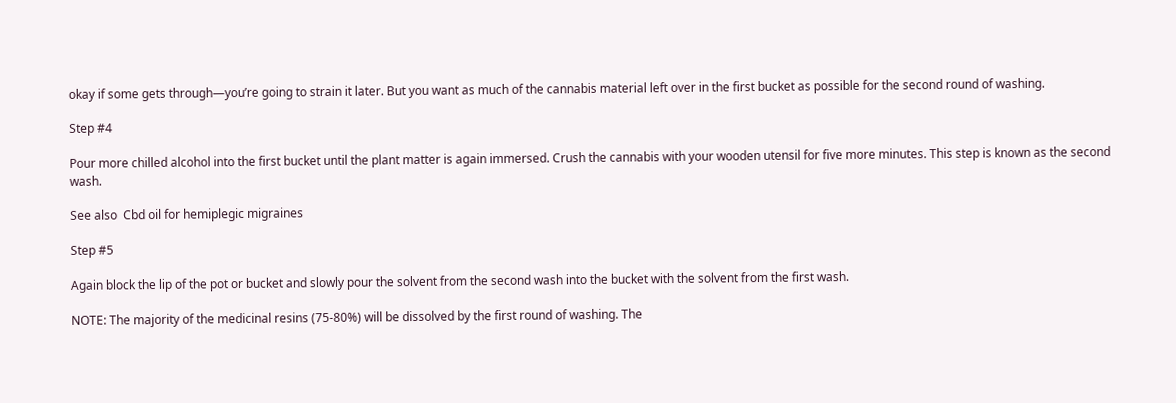okay if some gets through—you’re going to strain it later. But you want as much of the cannabis material left over in the first bucket as possible for the second round of washing.

Step #4

Pour more chilled alcohol into the first bucket until the plant matter is again immersed. Crush the cannabis with your wooden utensil for five more minutes. This step is known as the second wash.

See also  Cbd oil for hemiplegic migraines

Step #5

Again block the lip of the pot or bucket and slowly pour the solvent from the second wash into the bucket with the solvent from the first wash.

NOTE: The majority of the medicinal resins (75-80%) will be dissolved by the first round of washing. The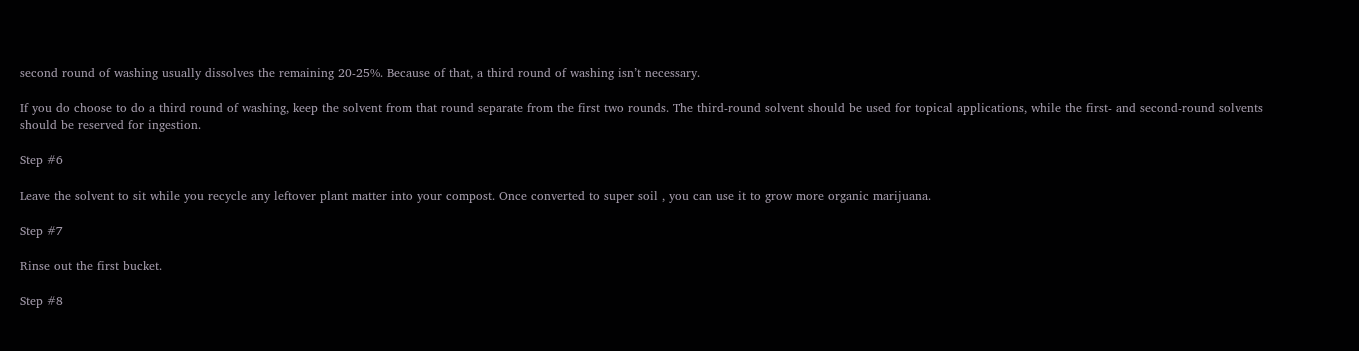second round of washing usually dissolves the remaining 20-25%. Because of that, a third round of washing isn’t necessary.

If you do choose to do a third round of washing, keep the solvent from that round separate from the first two rounds. The third-round solvent should be used for topical applications, while the first- and second-round solvents should be reserved for ingestion.

Step #6

Leave the solvent to sit while you recycle any leftover plant matter into your compost. Once converted to super soil , you can use it to grow more organic marijuana.

Step #7

Rinse out the first bucket.

Step #8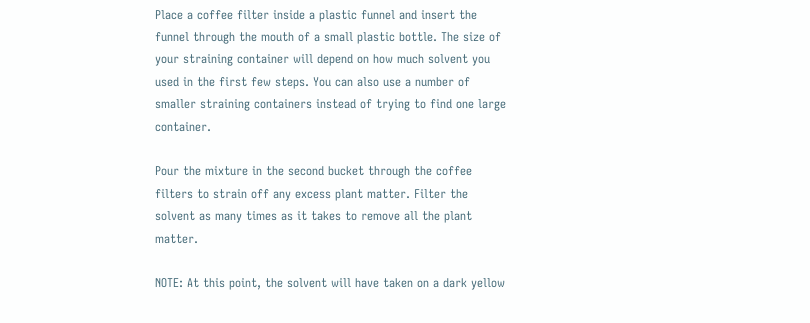Place a coffee filter inside a plastic funnel and insert the funnel through the mouth of a small plastic bottle. The size of your straining container will depend on how much solvent you used in the first few steps. You can also use a number of smaller straining containers instead of trying to find one large container.

Pour the mixture in the second bucket through the coffee filters to strain off any excess plant matter. Filter the solvent as many times as it takes to remove all the plant matter.

NOTE: At this point, the solvent will have taken on a dark yellow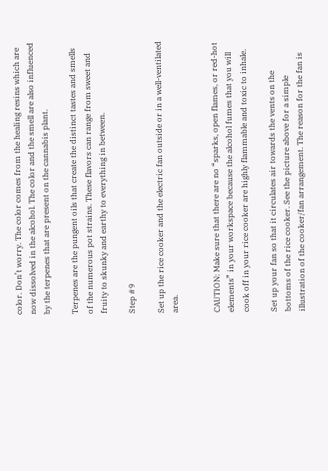color. Don’t worry. The color comes from the healing resins which are now dissolved in the alcohol. The color and the smell are also influenced by the terpenes that are present on the cannabis plant.

Terpenes are the pungent oils that create the distinct tastes and smells of the numerous pot strains. These flavors can range from sweet and fruity to skunky and earthy to everything in between.

Step #9

Set up the rice cooker and the electric fan outside or in a well-ventilated area.


CAUTION: Make sure that there are no “sparks, open flames, or red-hot elements” in your workspace because the alcohol fumes that you will cook off in your rice cooker are highly flammable and toxic to inhale.

Set up your fan so that it circulates air towards the vents on the bottoms of the rice cooker. See the picture above for a simple illustration of the cooker/fan arrangement. The reason for the fan is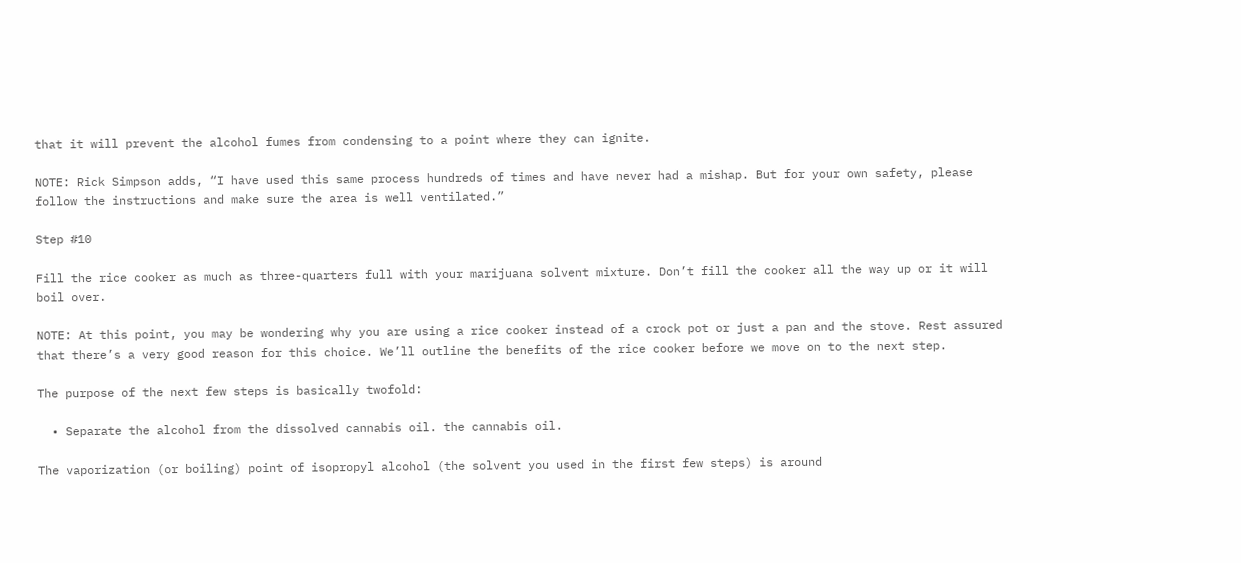that it will prevent the alcohol fumes from condensing to a point where they can ignite.

NOTE: Rick Simpson adds, “I have used this same process hundreds of times and have never had a mishap. But for your own safety, please follow the instructions and make sure the area is well ventilated.”

Step #10

Fill the rice cooker as much as three-quarters full with your marijuana solvent mixture. Don’t fill the cooker all the way up or it will boil over.

NOTE: At this point, you may be wondering why you are using a rice cooker instead of a crock pot or just a pan and the stove. Rest assured that there’s a very good reason for this choice. We’ll outline the benefits of the rice cooker before we move on to the next step.

The purpose of the next few steps is basically twofold:

  • Separate the alcohol from the dissolved cannabis oil. the cannabis oil.

The vaporization (or boiling) point of isopropyl alcohol (the solvent you used in the first few steps) is around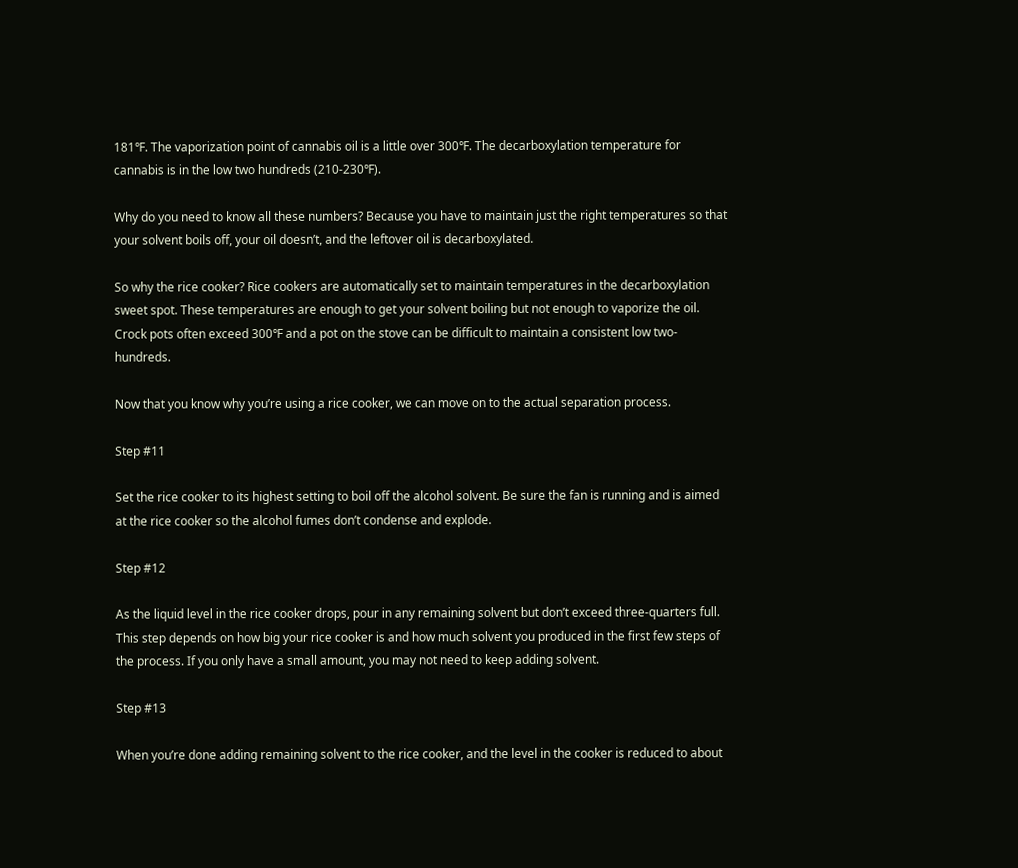181℉. The vaporization point of cannabis oil is a little over 300℉. The decarboxylation temperature for cannabis is in the low two hundreds (210-230℉).

Why do you need to know all these numbers? Because you have to maintain just the right temperatures so that your solvent boils off, your oil doesn’t, and the leftover oil is decarboxylated.

So why the rice cooker? Rice cookers are automatically set to maintain temperatures in the decarboxylation sweet spot. These temperatures are enough to get your solvent boiling but not enough to vaporize the oil. Crock pots often exceed 300℉ and a pot on the stove can be difficult to maintain a consistent low two-hundreds.

Now that you know why you’re using a rice cooker, we can move on to the actual separation process.

Step #11

Set the rice cooker to its highest setting to boil off the alcohol solvent. Be sure the fan is running and is aimed at the rice cooker so the alcohol fumes don’t condense and explode.

Step #12

As the liquid level in the rice cooker drops, pour in any remaining solvent but don’t exceed three-quarters full. This step depends on how big your rice cooker is and how much solvent you produced in the first few steps of the process. If you only have a small amount, you may not need to keep adding solvent.

Step #13

When you’re done adding remaining solvent to the rice cooker, and the level in the cooker is reduced to about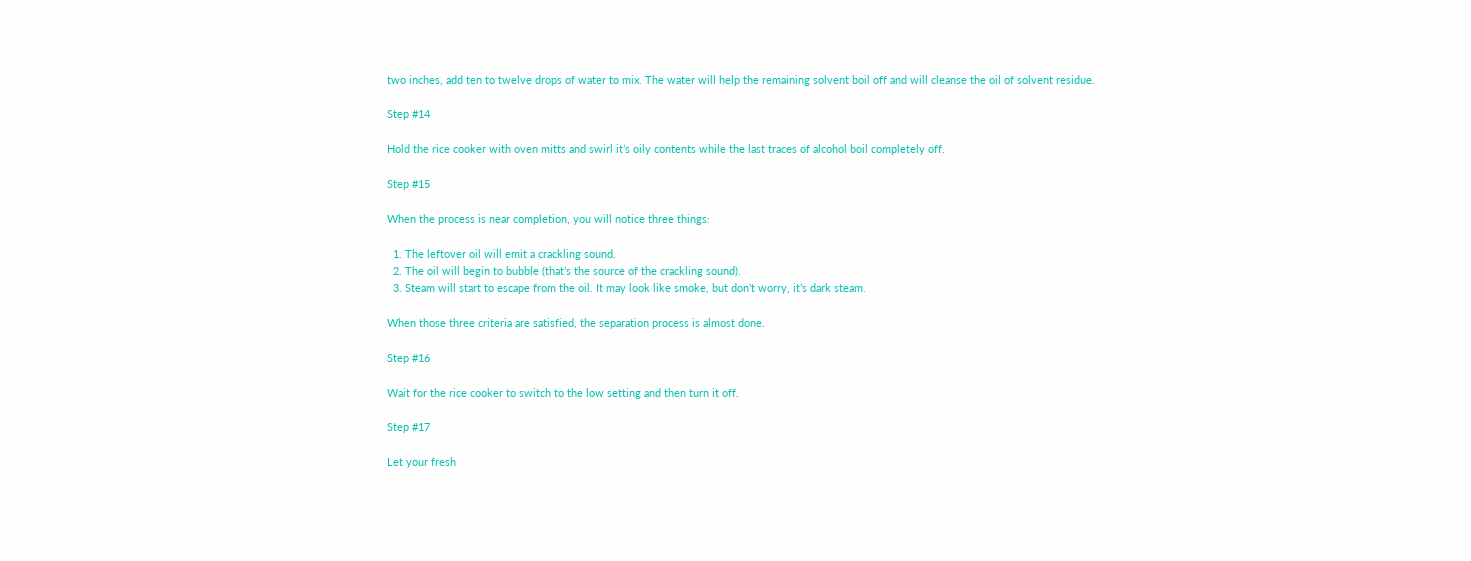two inches, add ten to twelve drops of water to mix. The water will help the remaining solvent boil off and will cleanse the oil of solvent residue.

Step #14

Hold the rice cooker with oven mitts and swirl it’s oily contents while the last traces of alcohol boil completely off.

Step #15

When the process is near completion, you will notice three things:

  1. The leftover oil will emit a crackling sound.
  2. The oil will begin to bubble (that’s the source of the crackling sound).
  3. Steam will start to escape from the oil. It may look like smoke, but don’t worry, it’s dark steam.

When those three criteria are satisfied, the separation process is almost done.

Step #16

Wait for the rice cooker to switch to the low setting and then turn it off.

Step #17

Let your fresh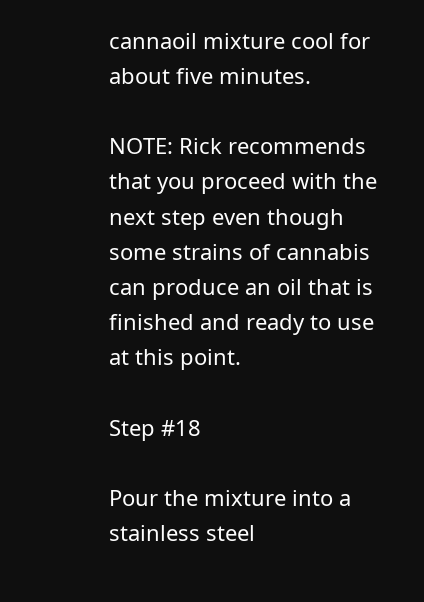cannaoil mixture cool for about five minutes.

NOTE: Rick recommends that you proceed with the next step even though some strains of cannabis can produce an oil that is finished and ready to use at this point.

Step #18

Pour the mixture into a stainless steel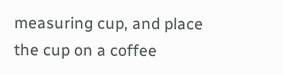measuring cup, and place the cup on a coffee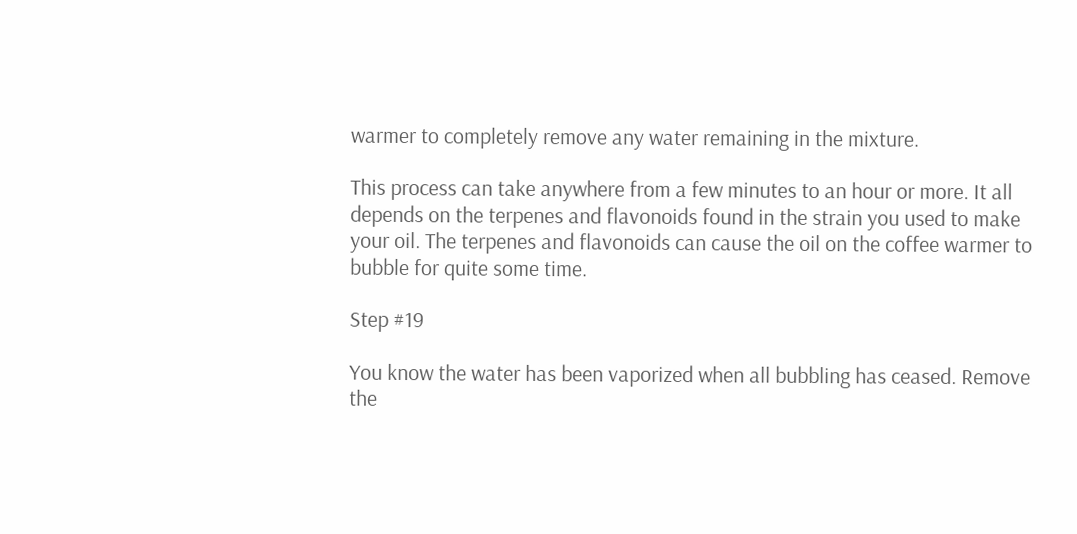warmer to completely remove any water remaining in the mixture.

This process can take anywhere from a few minutes to an hour or more. It all depends on the terpenes and flavonoids found in the strain you used to make your oil. The terpenes and flavonoids can cause the oil on the coffee warmer to bubble for quite some time.

Step #19

You know the water has been vaporized when all bubbling has ceased. Remove the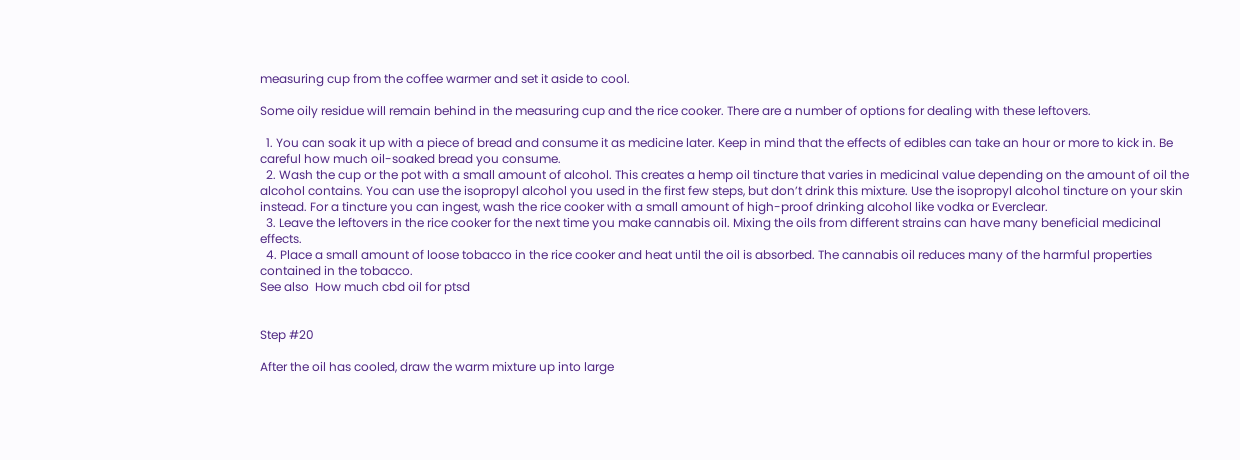measuring cup from the coffee warmer and set it aside to cool.

Some oily residue will remain behind in the measuring cup and the rice cooker. There are a number of options for dealing with these leftovers.

  1. You can soak it up with a piece of bread and consume it as medicine later. Keep in mind that the effects of edibles can take an hour or more to kick in. Be careful how much oil-soaked bread you consume.
  2. Wash the cup or the pot with a small amount of alcohol. This creates a hemp oil tincture that varies in medicinal value depending on the amount of oil the alcohol contains. You can use the isopropyl alcohol you used in the first few steps, but don’t drink this mixture. Use the isopropyl alcohol tincture on your skin instead. For a tincture you can ingest, wash the rice cooker with a small amount of high-proof drinking alcohol like vodka or Everclear.
  3. Leave the leftovers in the rice cooker for the next time you make cannabis oil. Mixing the oils from different strains can have many beneficial medicinal effects.
  4. Place a small amount of loose tobacco in the rice cooker and heat until the oil is absorbed. The cannabis oil reduces many of the harmful properties contained in the tobacco.
See also  How much cbd oil for ptsd


Step #20

After the oil has cooled, draw the warm mixture up into large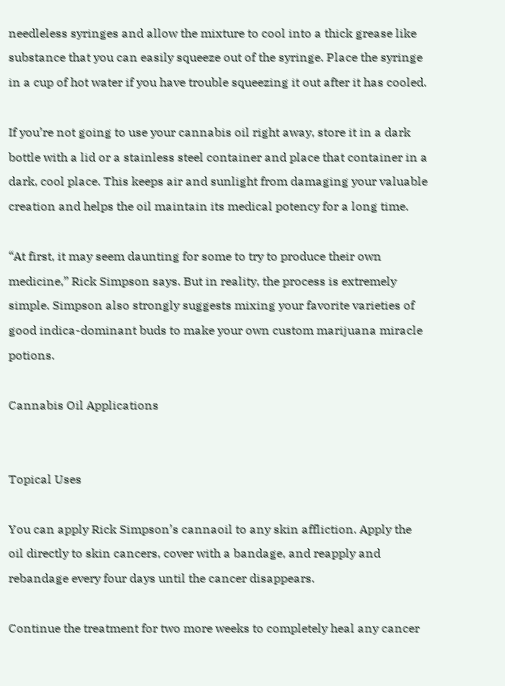needleless syringes and allow the mixture to cool into a thick grease like substance that you can easily squeeze out of the syringe. Place the syringe in a cup of hot water if you have trouble squeezing it out after it has cooled.

If you’re not going to use your cannabis oil right away, store it in a dark bottle with a lid or a stainless steel container and place that container in a dark, cool place. This keeps air and sunlight from damaging your valuable creation and helps the oil maintain its medical potency for a long time.

“At first, it may seem daunting for some to try to produce their own medicine,” Rick Simpson says. But in reality, the process is extremely simple. Simpson also strongly suggests mixing your favorite varieties of good indica-dominant buds to make your own custom marijuana miracle potions.

Cannabis Oil Applications


Topical Uses

You can apply Rick Simpson’s cannaoil to any skin affliction. Apply the oil directly to skin cancers, cover with a bandage, and reapply and rebandage every four days until the cancer disappears.

Continue the treatment for two more weeks to completely heal any cancer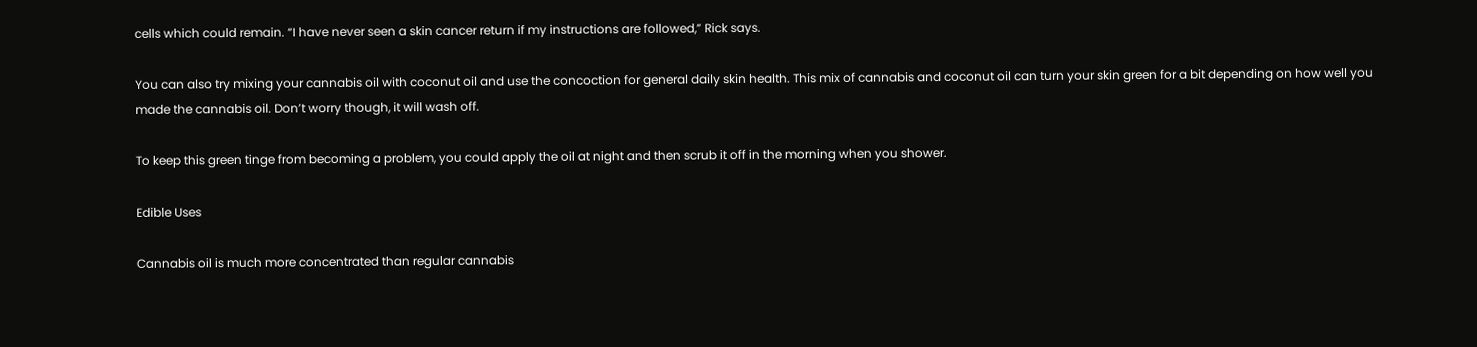cells which could remain. “I have never seen a skin cancer return if my instructions are followed,” Rick says.

You can also try mixing your cannabis oil with coconut oil and use the concoction for general daily skin health. This mix of cannabis and coconut oil can turn your skin green for a bit depending on how well you made the cannabis oil. Don’t worry though, it will wash off.

To keep this green tinge from becoming a problem, you could apply the oil at night and then scrub it off in the morning when you shower.

Edible Uses

Cannabis oil is much more concentrated than regular cannabis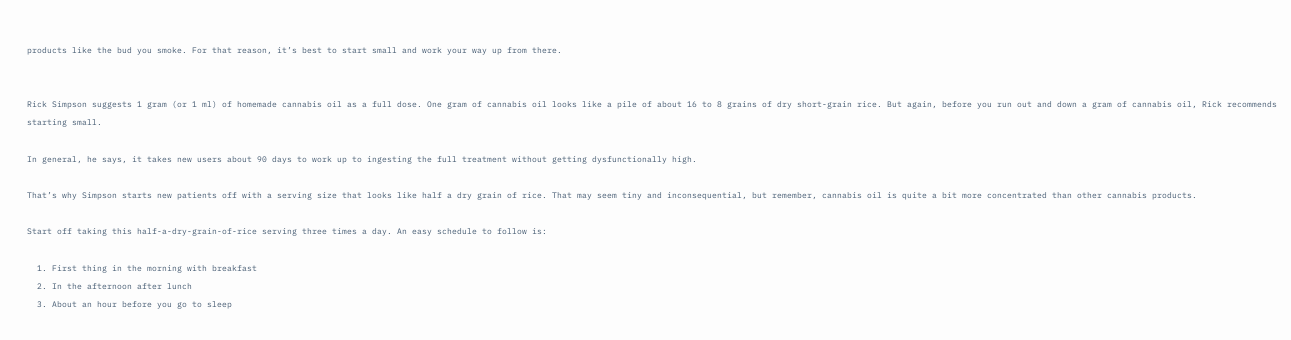products like the bud you smoke. For that reason, it’s best to start small and work your way up from there.


Rick Simpson suggests 1 gram (or 1 ml) of homemade cannabis oil as a full dose. One gram of cannabis oil looks like a pile of about 16 to 8 grains of dry short-grain rice. But again, before you run out and down a gram of cannabis oil, Rick recommends starting small.

In general, he says, it takes new users about 90 days to work up to ingesting the full treatment without getting dysfunctionally high.

That’s why Simpson starts new patients off with a serving size that looks like half a dry grain of rice. That may seem tiny and inconsequential, but remember, cannabis oil is quite a bit more concentrated than other cannabis products.

Start off taking this half-a-dry-grain-of-rice serving three times a day. An easy schedule to follow is:

  1. First thing in the morning with breakfast
  2. In the afternoon after lunch
  3. About an hour before you go to sleep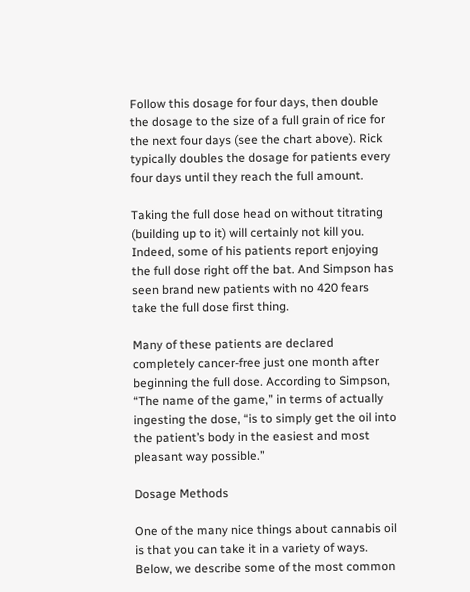Follow this dosage for four days, then double the dosage to the size of a full grain of rice for the next four days (see the chart above). Rick typically doubles the dosage for patients every four days until they reach the full amount.

Taking the full dose head on without titrating (building up to it) will certainly not kill you. Indeed, some of his patients report enjoying the full dose right off the bat. And Simpson has seen brand new patients with no 420 fears take the full dose first thing.

Many of these patients are declared completely cancer-free just one month after beginning the full dose. According to Simpson, “The name of the game,” in terms of actually ingesting the dose, “is to simply get the oil into the patient’s body in the easiest and most pleasant way possible.”

Dosage Methods

One of the many nice things about cannabis oil is that you can take it in a variety of ways. Below, we describe some of the most common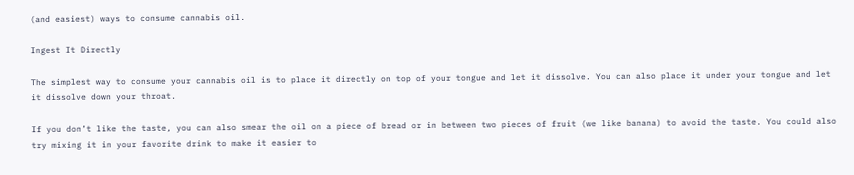(and easiest) ways to consume cannabis oil.

Ingest It Directly

The simplest way to consume your cannabis oil is to place it directly on top of your tongue and let it dissolve. You can also place it under your tongue and let it dissolve down your throat.

If you don’t like the taste, you can also smear the oil on a piece of bread or in between two pieces of fruit (we like banana) to avoid the taste. You could also try mixing it in your favorite drink to make it easier to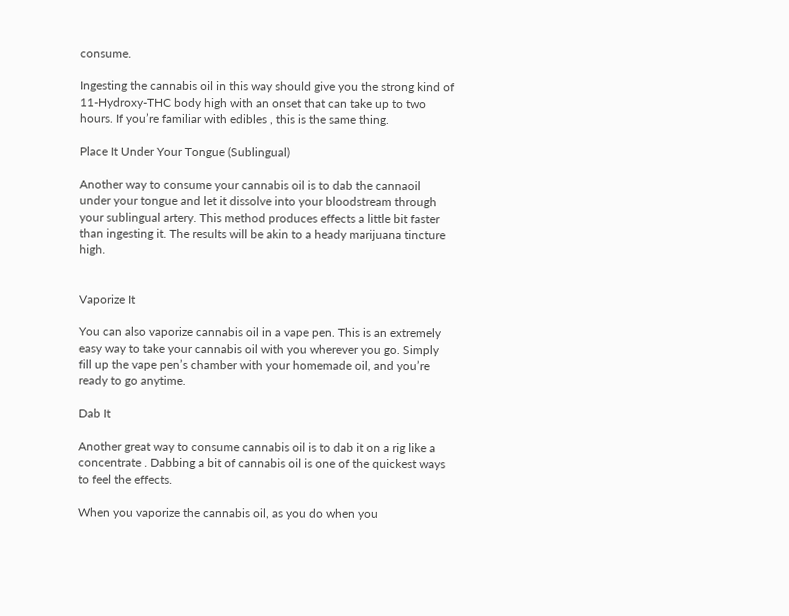consume.

Ingesting the cannabis oil in this way should give you the strong kind of 11-Hydroxy-THC body high with an onset that can take up to two hours. If you’re familiar with edibles , this is the same thing.

Place It Under Your Tongue (Sublingual)

Another way to consume your cannabis oil is to dab the cannaoil under your tongue and let it dissolve into your bloodstream through your sublingual artery. This method produces effects a little bit faster than ingesting it. The results will be akin to a heady marijuana tincture high.


Vaporize It

You can also vaporize cannabis oil in a vape pen. This is an extremely easy way to take your cannabis oil with you wherever you go. Simply fill up the vape pen’s chamber with your homemade oil, and you’re ready to go anytime.

Dab It

Another great way to consume cannabis oil is to dab it on a rig like a concentrate . Dabbing a bit of cannabis oil is one of the quickest ways to feel the effects.

When you vaporize the cannabis oil, as you do when you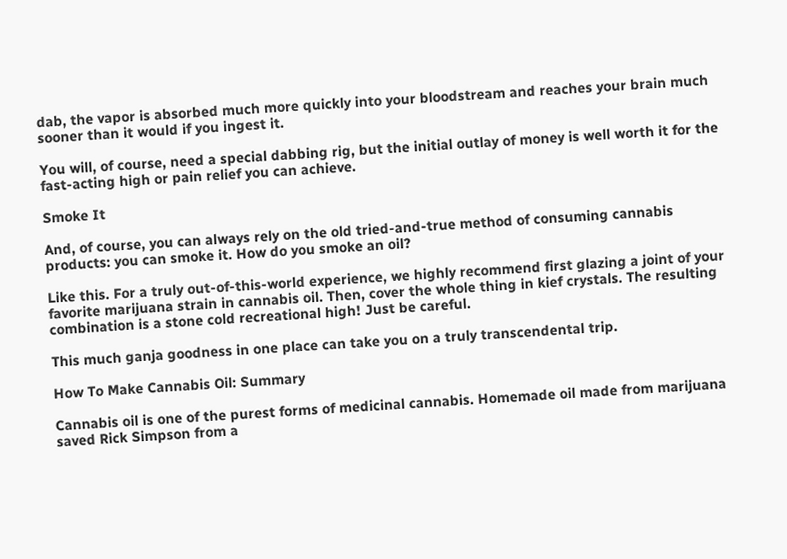dab, the vapor is absorbed much more quickly into your bloodstream and reaches your brain much sooner than it would if you ingest it.

You will, of course, need a special dabbing rig, but the initial outlay of money is well worth it for the fast-acting high or pain relief you can achieve.

Smoke It

And, of course, you can always rely on the old tried-and-true method of consuming cannabis products: you can smoke it. How do you smoke an oil?

Like this. For a truly out-of-this-world experience, we highly recommend first glazing a joint of your favorite marijuana strain in cannabis oil. Then, cover the whole thing in kief crystals. The resulting combination is a stone cold recreational high! Just be careful.

This much ganja goodness in one place can take you on a truly transcendental trip.

How To Make Cannabis Oil: Summary

Cannabis oil is one of the purest forms of medicinal cannabis. Homemade oil made from marijuana saved Rick Simpson from a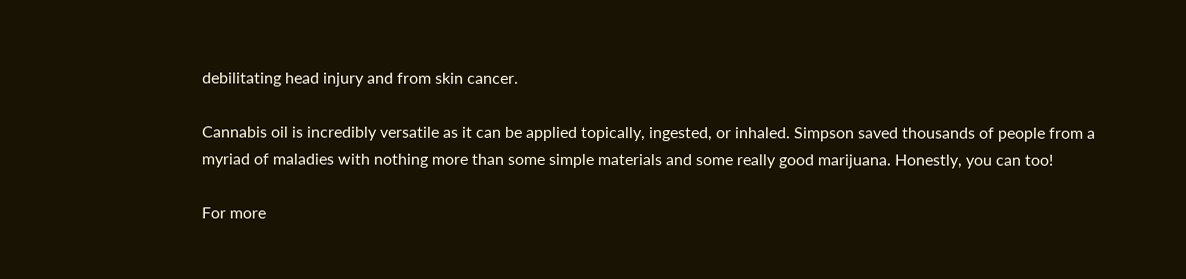debilitating head injury and from skin cancer.

Cannabis oil is incredibly versatile as it can be applied topically, ingested, or inhaled. Simpson saved thousands of people from a myriad of maladies with nothing more than some simple materials and some really good marijuana. Honestly, you can too!

For more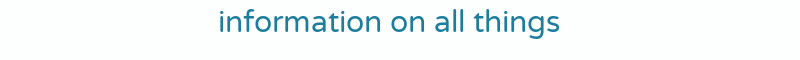information on all things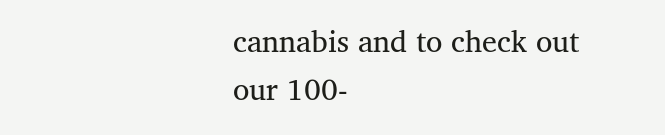cannabis and to check out our 100-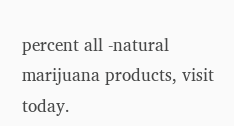percent all -natural marijuana products, visit today.